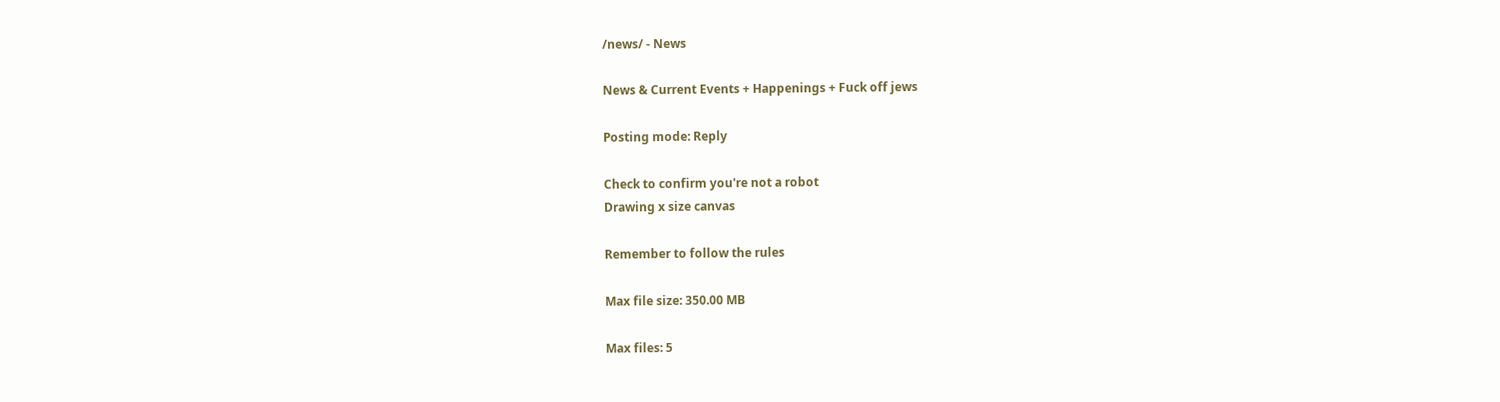/news/ - News

News & Current Events + Happenings + Fuck off jews

Posting mode: Reply

Check to confirm you're not a robot
Drawing x size canvas

Remember to follow the rules

Max file size: 350.00 MB

Max files: 5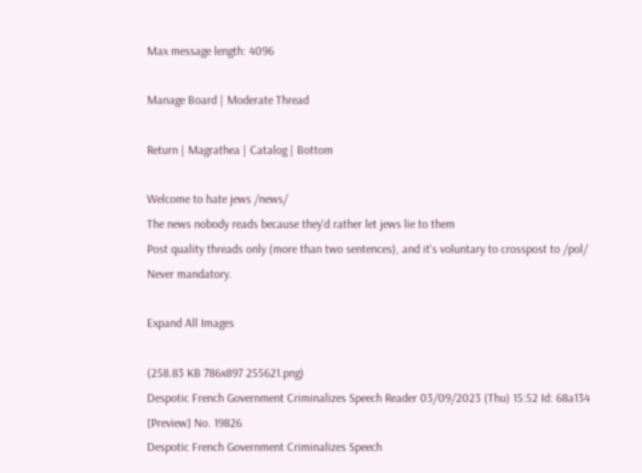Max message length: 4096

Manage Board | Moderate Thread

Return | Magrathea | Catalog | Bottom

Welcome to hate jews /news/
The news nobody reads because they'd rather let jews lie to them
Post quality threads only (more than two sentences), and it's voluntary to crosspost to /pol/
Never mandatory.

Expand All Images

(258.83 KB 786x897 255621.png)
Despotic French Government Criminalizes Speech Reader 03/09/2023 (Thu) 15:52 Id: 68a134 [Preview] No. 19826
Despotic French Government Criminalizes Speech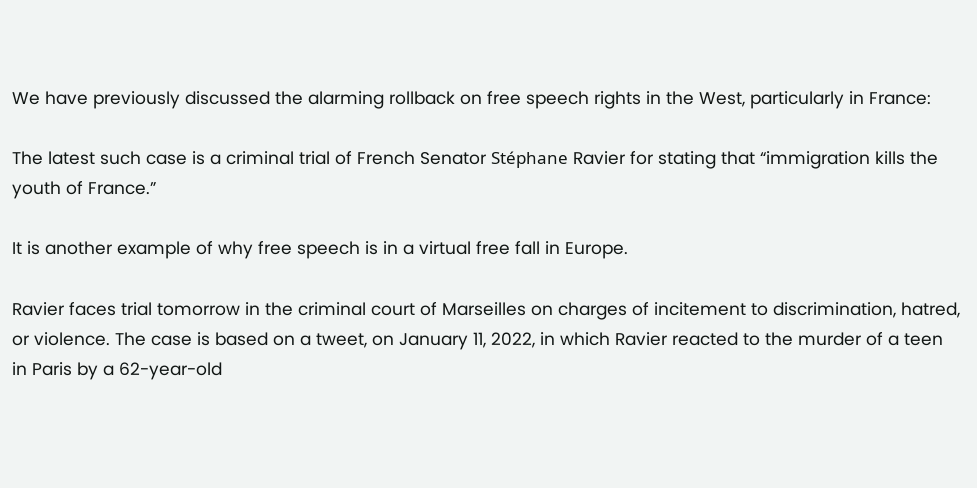We have previously discussed the alarming rollback on free speech rights in the West, particularly in France:

The latest such case is a criminal trial of French Senator Stéphane Ravier for stating that “immigration kills the youth of France.”

It is another example of why free speech is in a virtual free fall in Europe.

Ravier faces trial tomorrow in the criminal court of Marseilles on charges of incitement to discrimination, hatred, or violence. The case is based on a tweet, on January 11, 2022, in which Ravier reacted to the murder of a teen in Paris by a 62-year-old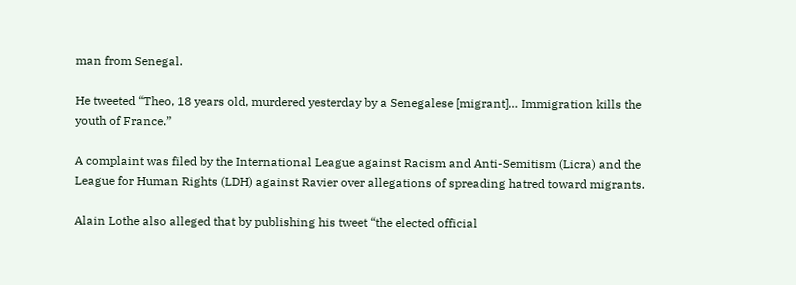man from Senegal.

He tweeted “Theo, 18 years old, murdered yesterday by a Senegalese [migrant]… Immigration kills the youth of France.”

A complaint was filed by the International League against Racism and Anti-Semitism (Licra) and the League for Human Rights (LDH) against Ravier over allegations of spreading hatred toward migrants.

Alain Lothe also alleged that by publishing his tweet “the elected official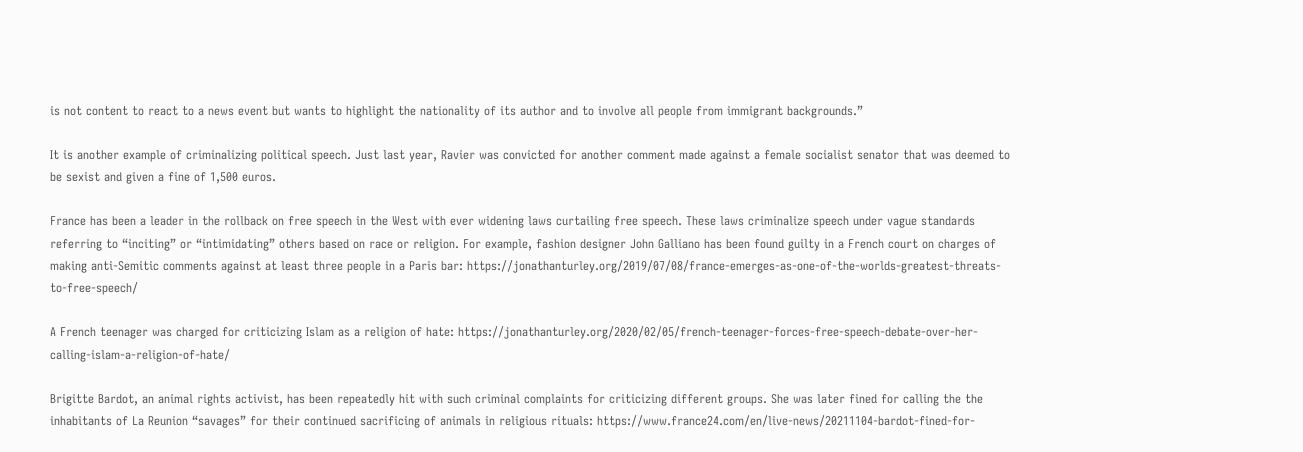is not content to react to a news event but wants to highlight the nationality of its author and to involve all people from immigrant backgrounds.”

It is another example of criminalizing political speech. Just last year, Ravier was convicted for another comment made against a female socialist senator that was deemed to be sexist and given a fine of 1,500 euros.

France has been a leader in the rollback on free speech in the West with ever widening laws curtailing free speech. These laws criminalize speech under vague standards referring to “inciting” or “intimidating” others based on race or religion. For example, fashion designer John Galliano has been found guilty in a French court on charges of making anti-Semitic comments against at least three people in a Paris bar: https://jonathanturley.org/2019/07/08/france-emerges-as-one-of-the-worlds-greatest-threats-to-free-speech/

A French teenager was charged for criticizing Islam as a religion of hate: https://jonathanturley.org/2020/02/05/french-teenager-forces-free-speech-debate-over-her-calling-islam-a-religion-of-hate/

Brigitte Bardot, an animal rights activist, has been repeatedly hit with such criminal complaints for criticizing different groups. She was later fined for calling the the inhabitants of La Reunion “savages” for their continued sacrificing of animals in religious rituals: https://www.france24.com/en/live-news/20211104-bardot-fined-for-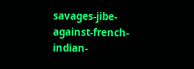savages-jibe-against-french-indian-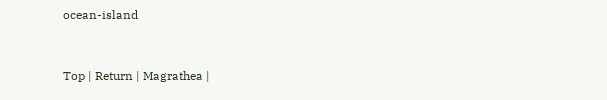ocean-island


Top | Return | Magrathea |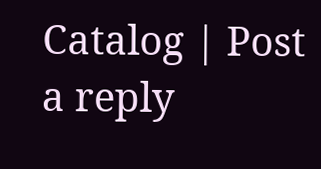Catalog | Post a reply